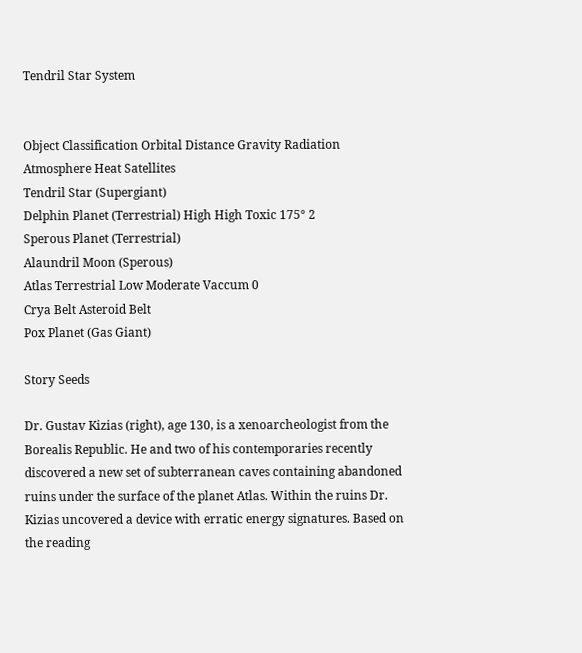Tendril Star System


Object Classification Orbital Distance Gravity Radiation Atmosphere Heat Satellites
Tendril Star (Supergiant)
Delphin Planet (Terrestrial) High High Toxic 175° 2
Sperous Planet (Terrestrial)
Alaundril Moon (Sperous)
Atlas Terrestrial Low Moderate Vaccum 0
Crya Belt Asteroid Belt
Pox Planet (Gas Giant)

Story Seeds

Dr. Gustav Kizias (right), age 130, is a xenoarcheologist from the Borealis Republic. He and two of his contemporaries recently discovered a new set of subterranean caves containing abandoned ruins under the surface of the planet Atlas. Within the ruins Dr. Kizias uncovered a device with erratic energy signatures. Based on the reading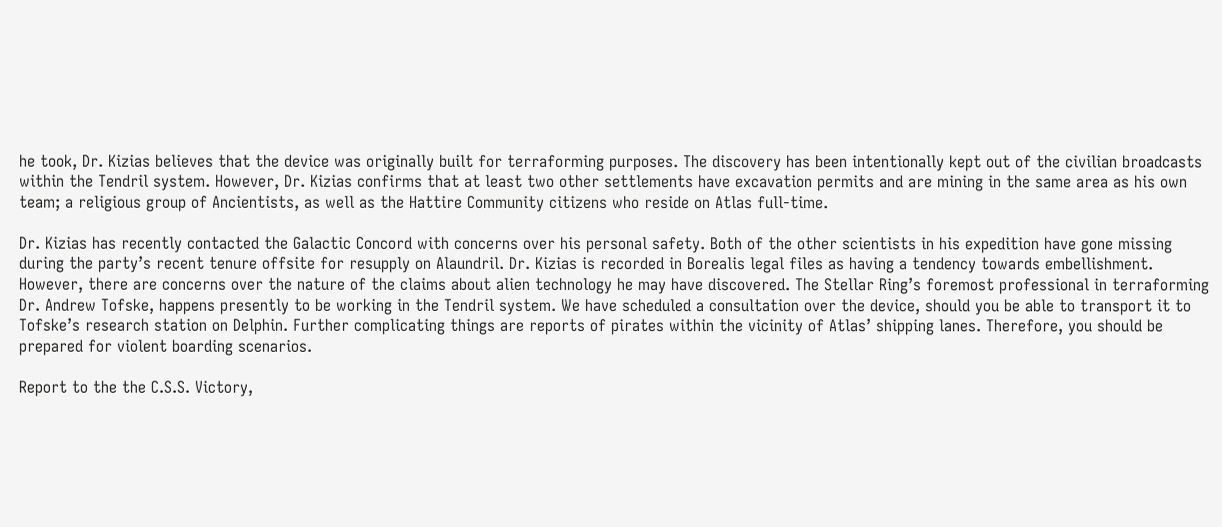he took, Dr. Kizias believes that the device was originally built for terraforming purposes. The discovery has been intentionally kept out of the civilian broadcasts within the Tendril system. However, Dr. Kizias confirms that at least two other settlements have excavation permits and are mining in the same area as his own team; a religious group of Ancientists, as well as the Hattire Community citizens who reside on Atlas full-time.

Dr. Kizias has recently contacted the Galactic Concord with concerns over his personal safety. Both of the other scientists in his expedition have gone missing during the party’s recent tenure offsite for resupply on Alaundril. Dr. Kizias is recorded in Borealis legal files as having a tendency towards embellishment. However, there are concerns over the nature of the claims about alien technology he may have discovered. The Stellar Ring’s foremost professional in terraforming Dr. Andrew Tofske, happens presently to be working in the Tendril system. We have scheduled a consultation over the device, should you be able to transport it to Tofske’s research station on Delphin. Further complicating things are reports of pirates within the vicinity of Atlas’ shipping lanes. Therefore, you should be prepared for violent boarding scenarios.

Report to the the C.S.S. Victory,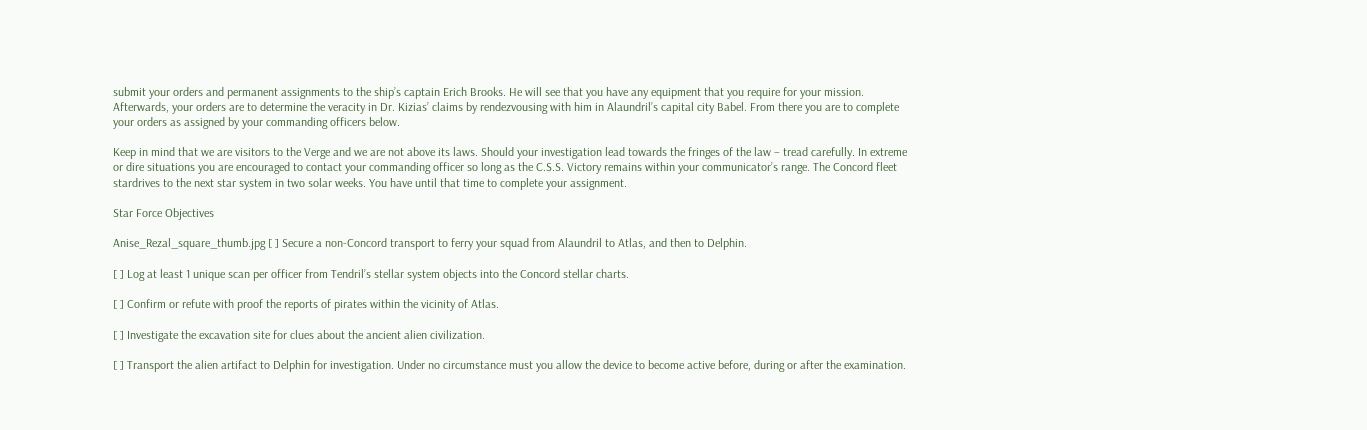submit your orders and permanent assignments to the ship’s captain Erich Brooks. He will see that you have any equipment that you require for your mission. Afterwards, your orders are to determine the veracity in Dr. Kizias’ claims by rendezvousing with him in Alaundril’s capital city Babel. From there you are to complete your orders as assigned by your commanding officers below.

Keep in mind that we are visitors to the Verge and we are not above its laws. Should your investigation lead towards the fringes of the law – tread carefully. In extreme or dire situations you are encouraged to contact your commanding officer so long as the C.S.S. Victory remains within your communicator’s range. The Concord fleet stardrives to the next star system in two solar weeks. You have until that time to complete your assignment.

Star Force Objectives

Anise_Rezal_square_thumb.jpg [ ] Secure a non-Concord transport to ferry your squad from Alaundril to Atlas, and then to Delphin.

[ ] Log at least 1 unique scan per officer from Tendril’s stellar system objects into the Concord stellar charts.

[ ] Confirm or refute with proof the reports of pirates within the vicinity of Atlas.

[ ] Investigate the excavation site for clues about the ancient alien civilization.

[ ] Transport the alien artifact to Delphin for investigation. Under no circumstance must you allow the device to become active before, during or after the examination.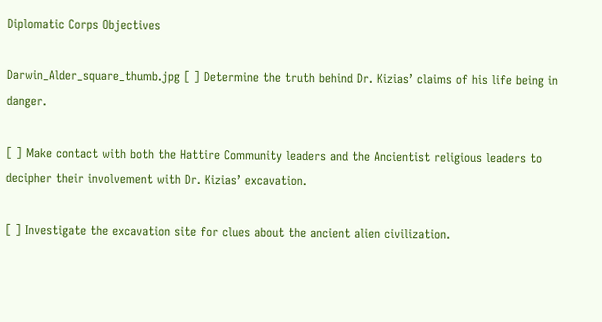Diplomatic Corps Objectives

Darwin_Alder_square_thumb.jpg [ ] Determine the truth behind Dr. Kizias’ claims of his life being in danger.

[ ] Make contact with both the Hattire Community leaders and the Ancientist religious leaders to decipher their involvement with Dr. Kizias’ excavation.

[ ] Investigate the excavation site for clues about the ancient alien civilization.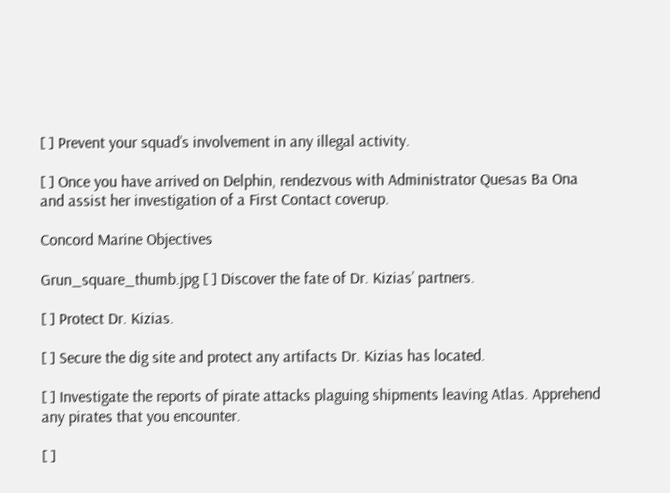[ ] Prevent your squad’s involvement in any illegal activity.

[ ] Once you have arrived on Delphin, rendezvous with Administrator Quesas Ba Ona and assist her investigation of a First Contact coverup.

Concord Marine Objectives

Grun_square_thumb.jpg [ ] Discover the fate of Dr. Kizias’ partners.

[ ] Protect Dr. Kizias.

[ ] Secure the dig site and protect any artifacts Dr. Kizias has located.

[ ] Investigate the reports of pirate attacks plaguing shipments leaving Atlas. Apprehend any pirates that you encounter.

[ ]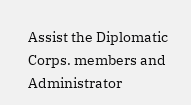Assist the Diplomatic Corps. members and Administrator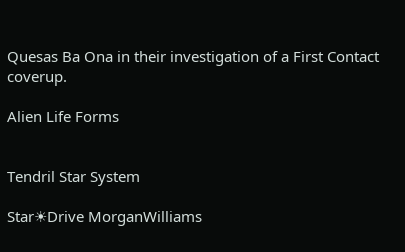Quesas Ba Ona in their investigation of a First Contact coverup.

Alien Life Forms


Tendril Star System

Star☀Drive MorganWilliams